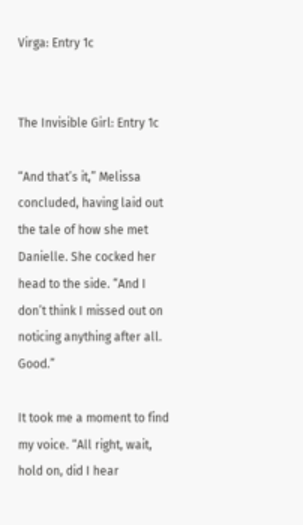Virga: Entry 1c


The Invisible Girl: Entry 1c

“And that’s it,” Melissa concluded, having laid out the tale of how she met Danielle. She cocked her head to the side. “And I don’t think I missed out on noticing anything after all. Good.”

It took me a moment to find my voice. “All right, wait, hold on, did I hear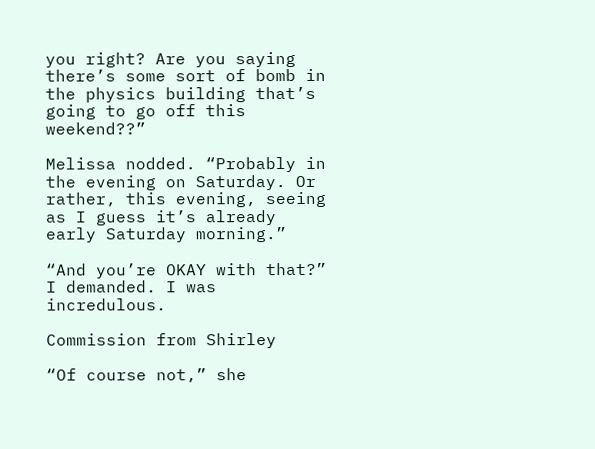you right? Are you saying there’s some sort of bomb in the physics building that’s going to go off this weekend??”

Melissa nodded. “Probably in the evening on Saturday. Or rather, this evening, seeing as I guess it’s already early Saturday morning.”

“And you’re OKAY with that?” I demanded. I was incredulous.

Commission from Shirley

“Of course not,” she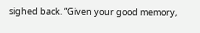sighed back. “Given your good memory,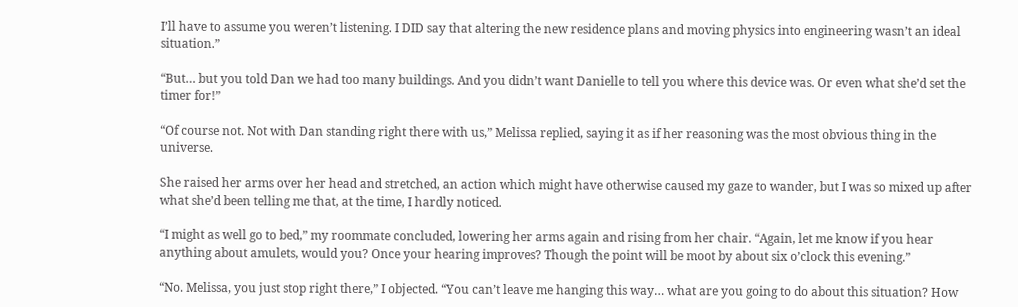I’ll have to assume you weren’t listening. I DID say that altering the new residence plans and moving physics into engineering wasn’t an ideal situation.”

“But… but you told Dan we had too many buildings. And you didn’t want Danielle to tell you where this device was. Or even what she’d set the timer for!”

“Of course not. Not with Dan standing right there with us,” Melissa replied, saying it as if her reasoning was the most obvious thing in the universe.

She raised her arms over her head and stretched, an action which might have otherwise caused my gaze to wander, but I was so mixed up after what she’d been telling me that, at the time, I hardly noticed.

“I might as well go to bed,” my roommate concluded, lowering her arms again and rising from her chair. “Again, let me know if you hear anything about amulets, would you? Once your hearing improves? Though the point will be moot by about six o’clock this evening.”

“No. Melissa, you just stop right there,” I objected. “You can’t leave me hanging this way… what are you going to do about this situation? How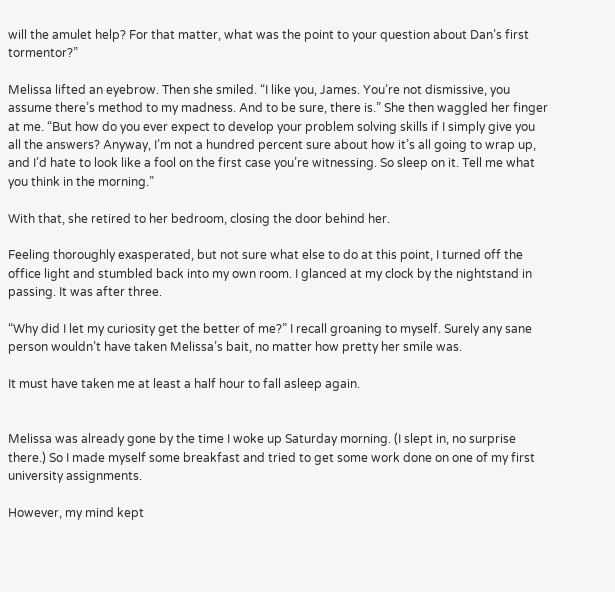will the amulet help? For that matter, what was the point to your question about Dan’s first tormentor?”

Melissa lifted an eyebrow. Then she smiled. “I like you, James. You’re not dismissive, you assume there’s method to my madness. And to be sure, there is.” She then waggled her finger at me. “But how do you ever expect to develop your problem solving skills if I simply give you all the answers? Anyway, I’m not a hundred percent sure about how it’s all going to wrap up, and I’d hate to look like a fool on the first case you’re witnessing. So sleep on it. Tell me what you think in the morning.”

With that, she retired to her bedroom, closing the door behind her.

Feeling thoroughly exasperated, but not sure what else to do at this point, I turned off the office light and stumbled back into my own room. I glanced at my clock by the nightstand in passing. It was after three.

“Why did I let my curiosity get the better of me?” I recall groaning to myself. Surely any sane person wouldn’t have taken Melissa’s bait, no matter how pretty her smile was.

It must have taken me at least a half hour to fall asleep again.


Melissa was already gone by the time I woke up Saturday morning. (I slept in, no surprise there.) So I made myself some breakfast and tried to get some work done on one of my first university assignments.

However, my mind kept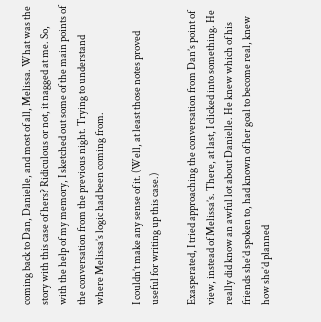coming back to Dan, Danielle, and most of all, Melissa. What was the story with this case of hers? Ridiculous or not, it nagged at me. So, with the help of my memory, I sketched out some of the main points of the conversation from the previous night. Trying to understand where Melissa’s logic had been coming from.

I couldn’t make any sense of it. (Well, at least those notes proved useful for writing up this case.)

Exasperated, I tried approaching the conversation from Dan’s point of view, instead of Melissa’s. There, at last, I clicked into something. He really did know an awful lot about Danielle. He knew which of his friends she’d spoken to, had known of her goal to become real, knew how she’d planned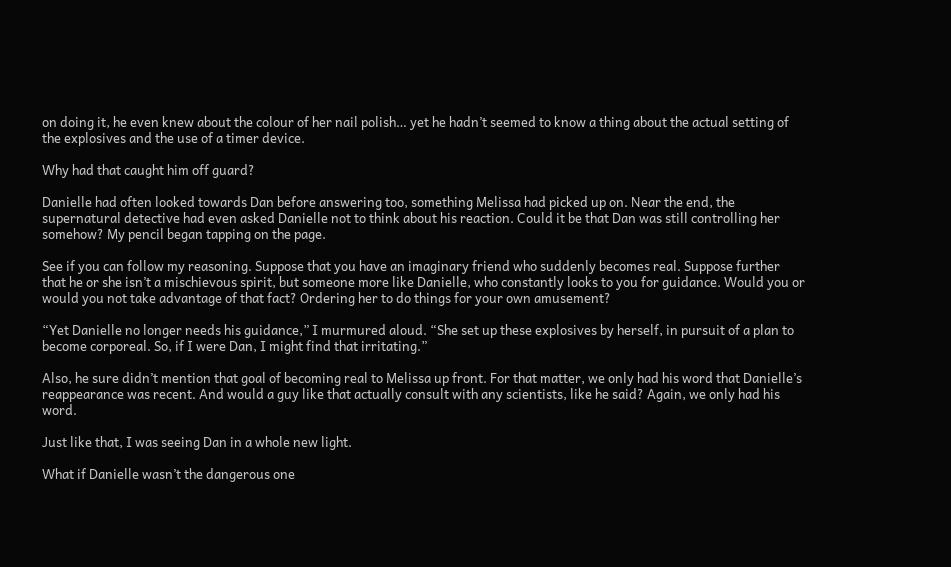on doing it, he even knew about the colour of her nail polish… yet he hadn’t seemed to know a thing about the actual setting of the explosives and the use of a timer device.

Why had that caught him off guard?

Danielle had often looked towards Dan before answering too, something Melissa had picked up on. Near the end, the supernatural detective had even asked Danielle not to think about his reaction. Could it be that Dan was still controlling her somehow? My pencil began tapping on the page.

See if you can follow my reasoning. Suppose that you have an imaginary friend who suddenly becomes real. Suppose further that he or she isn’t a mischievous spirit, but someone more like Danielle, who constantly looks to you for guidance. Would you or would you not take advantage of that fact? Ordering her to do things for your own amusement?

“Yet Danielle no longer needs his guidance,” I murmured aloud. “She set up these explosives by herself, in pursuit of a plan to become corporeal. So, if I were Dan, I might find that irritating.”

Also, he sure didn’t mention that goal of becoming real to Melissa up front. For that matter, we only had his word that Danielle’s reappearance was recent. And would a guy like that actually consult with any scientists, like he said? Again, we only had his word.

Just like that, I was seeing Dan in a whole new light.

What if Danielle wasn’t the dangerous one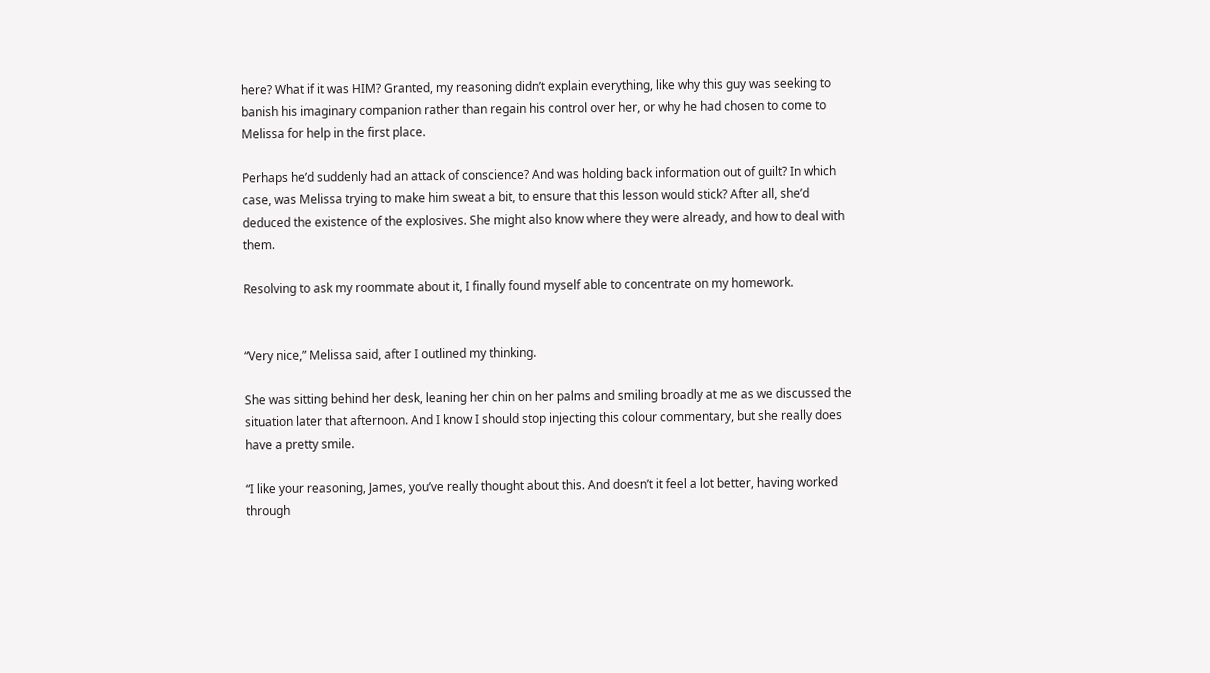here? What if it was HIM? Granted, my reasoning didn’t explain everything, like why this guy was seeking to banish his imaginary companion rather than regain his control over her, or why he had chosen to come to Melissa for help in the first place.

Perhaps he’d suddenly had an attack of conscience? And was holding back information out of guilt? In which case, was Melissa trying to make him sweat a bit, to ensure that this lesson would stick? After all, she’d deduced the existence of the explosives. She might also know where they were already, and how to deal with them.

Resolving to ask my roommate about it, I finally found myself able to concentrate on my homework.


“Very nice,” Melissa said, after I outlined my thinking.

She was sitting behind her desk, leaning her chin on her palms and smiling broadly at me as we discussed the situation later that afternoon. And I know I should stop injecting this colour commentary, but she really does have a pretty smile.

“I like your reasoning, James, you’ve really thought about this. And doesn’t it feel a lot better, having worked through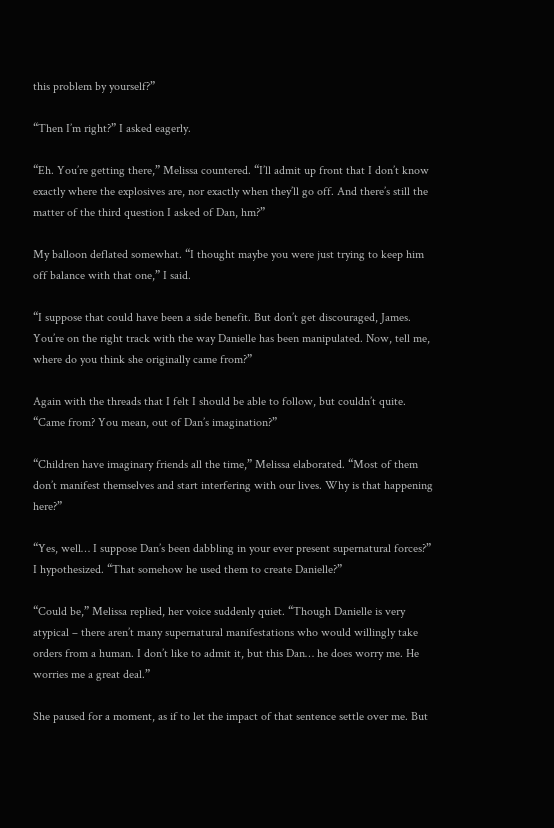this problem by yourself?”

“Then I’m right?” I asked eagerly.

“Eh. You’re getting there,” Melissa countered. “I’ll admit up front that I don’t know exactly where the explosives are, nor exactly when they’ll go off. And there’s still the matter of the third question I asked of Dan, hm?”

My balloon deflated somewhat. “I thought maybe you were just trying to keep him off balance with that one,” I said.

“I suppose that could have been a side benefit. But don’t get discouraged, James. You’re on the right track with the way Danielle has been manipulated. Now, tell me, where do you think she originally came from?”

Again with the threads that I felt I should be able to follow, but couldn’t quite. “Came from? You mean, out of Dan’s imagination?”

“Children have imaginary friends all the time,” Melissa elaborated. “Most of them don’t manifest themselves and start interfering with our lives. Why is that happening here?”

“Yes, well… I suppose Dan’s been dabbling in your ever present supernatural forces?” I hypothesized. “That somehow he used them to create Danielle?”

“Could be,” Melissa replied, her voice suddenly quiet. “Though Danielle is very atypical – there aren’t many supernatural manifestations who would willingly take orders from a human. I don’t like to admit it, but this Dan… he does worry me. He worries me a great deal.”

She paused for a moment, as if to let the impact of that sentence settle over me. But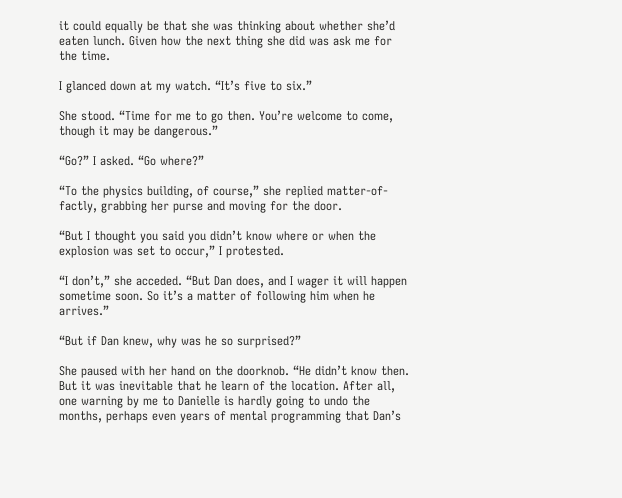it could equally be that she was thinking about whether she’d eaten lunch. Given how the next thing she did was ask me for the time.

I glanced down at my watch. “It’s five to six.”

She stood. “Time for me to go then. You’re welcome to come, though it may be dangerous.”

“Go?” I asked. “Go where?”

“To the physics building, of course,” she replied matter-of-factly, grabbing her purse and moving for the door.

“But I thought you said you didn’t know where or when the explosion was set to occur,” I protested.

“I don’t,” she acceded. “But Dan does, and I wager it will happen sometime soon. So it’s a matter of following him when he arrives.”

“But if Dan knew, why was he so surprised?”

She paused with her hand on the doorknob. “He didn’t know then. But it was inevitable that he learn of the location. After all, one warning by me to Danielle is hardly going to undo the months, perhaps even years of mental programming that Dan’s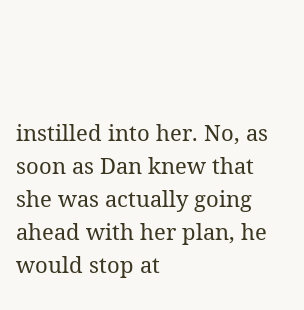instilled into her. No, as soon as Dan knew that she was actually going ahead with her plan, he would stop at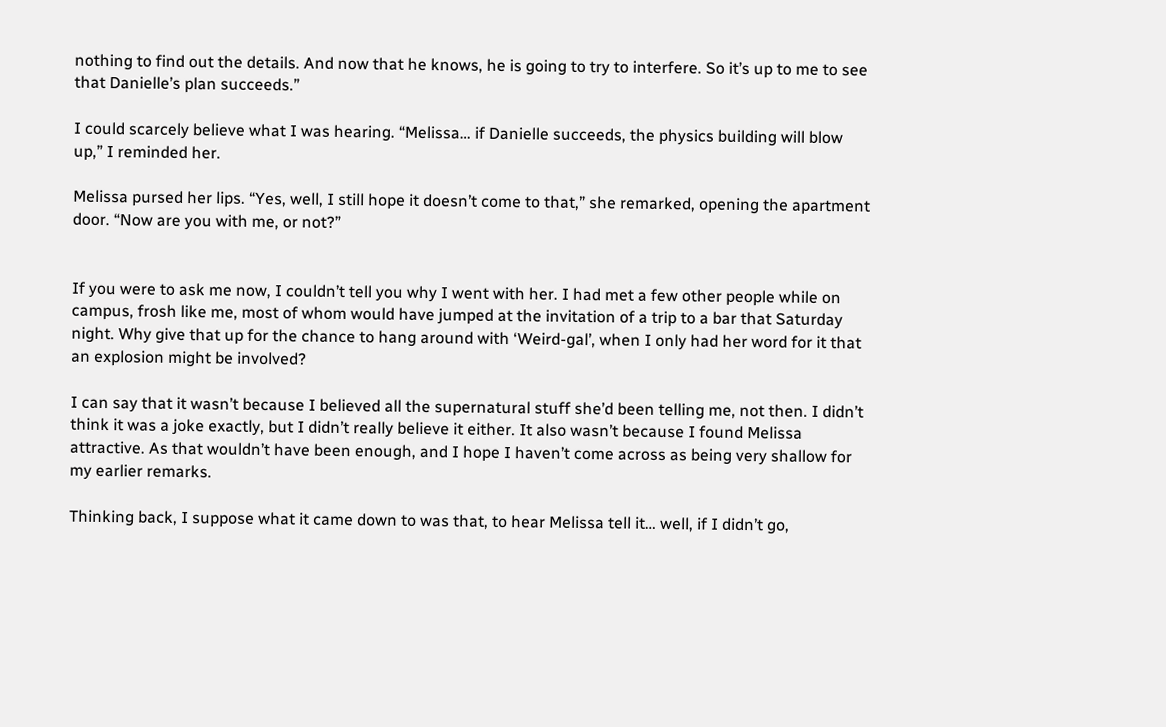nothing to find out the details. And now that he knows, he is going to try to interfere. So it’s up to me to see that Danielle’s plan succeeds.”

I could scarcely believe what I was hearing. “Melissa… if Danielle succeeds, the physics building will blow up,” I reminded her.

Melissa pursed her lips. “Yes, well, I still hope it doesn’t come to that,” she remarked, opening the apartment door. “Now are you with me, or not?”


If you were to ask me now, I couldn’t tell you why I went with her. I had met a few other people while on campus, frosh like me, most of whom would have jumped at the invitation of a trip to a bar that Saturday night. Why give that up for the chance to hang around with ‘Weird-gal’, when I only had her word for it that an explosion might be involved?

I can say that it wasn’t because I believed all the supernatural stuff she’d been telling me, not then. I didn’t think it was a joke exactly, but I didn’t really believe it either. It also wasn’t because I found Melissa attractive. As that wouldn’t have been enough, and I hope I haven’t come across as being very shallow for my earlier remarks.

Thinking back, I suppose what it came down to was that, to hear Melissa tell it… well, if I didn’t go,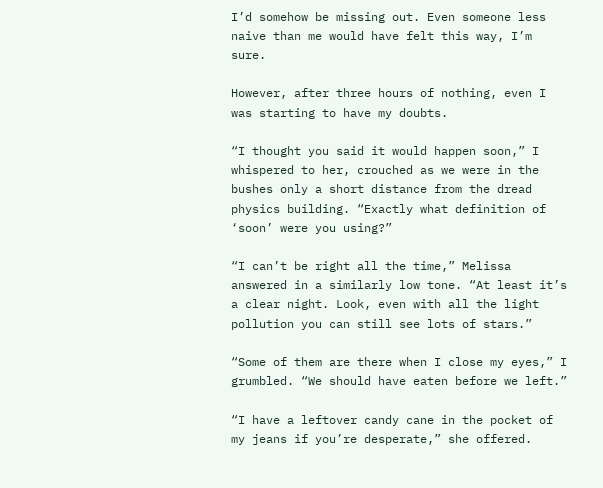I’d somehow be missing out. Even someone less naive than me would have felt this way, I’m sure.

However, after three hours of nothing, even I was starting to have my doubts.

“I thought you said it would happen soon,” I whispered to her, crouched as we were in the bushes only a short distance from the dread physics building. “Exactly what definition of ‘soon’ were you using?”

“I can’t be right all the time,” Melissa answered in a similarly low tone. “At least it’s a clear night. Look, even with all the light pollution you can still see lots of stars.”

“Some of them are there when I close my eyes,” I grumbled. “We should have eaten before we left.”

“I have a leftover candy cane in the pocket of my jeans if you’re desperate,” she offered.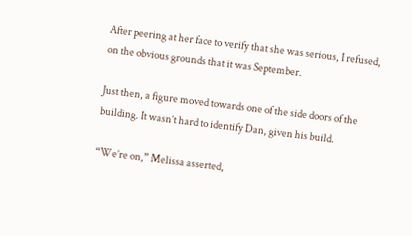After peering at her face to verify that she was serious, I refused, on the obvious grounds that it was September.

Just then, a figure moved towards one of the side doors of the building. It wasn’t hard to identify Dan, given his build.

“We’re on,” Melissa asserted,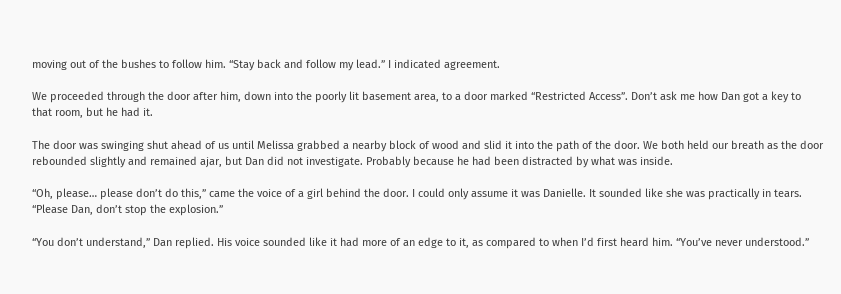moving out of the bushes to follow him. “Stay back and follow my lead.” I indicated agreement.

We proceeded through the door after him, down into the poorly lit basement area, to a door marked “Restricted Access”. Don’t ask me how Dan got a key to that room, but he had it.

The door was swinging shut ahead of us until Melissa grabbed a nearby block of wood and slid it into the path of the door. We both held our breath as the door rebounded slightly and remained ajar, but Dan did not investigate. Probably because he had been distracted by what was inside.

“Oh, please… please don’t do this,” came the voice of a girl behind the door. I could only assume it was Danielle. It sounded like she was practically in tears. “Please Dan, don’t stop the explosion.”

“You don’t understand,” Dan replied. His voice sounded like it had more of an edge to it, as compared to when I’d first heard him. “You’ve never understood.”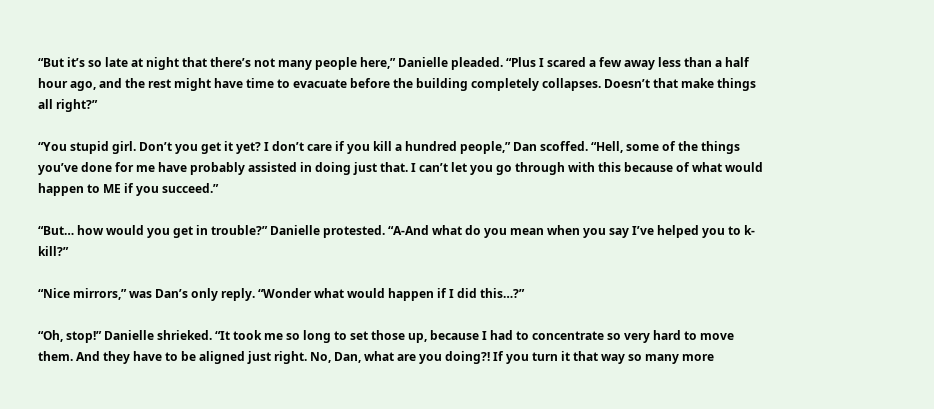“But it’s so late at night that there’s not many people here,” Danielle pleaded. “Plus I scared a few away less than a half hour ago, and the rest might have time to evacuate before the building completely collapses. Doesn’t that make things all right?”

“You stupid girl. Don’t you get it yet? I don’t care if you kill a hundred people,” Dan scoffed. “Hell, some of the things you’ve done for me have probably assisted in doing just that. I can’t let you go through with this because of what would happen to ME if you succeed.”

“But… how would you get in trouble?” Danielle protested. “A-And what do you mean when you say I’ve helped you to k-kill?”

“Nice mirrors,” was Dan’s only reply. “Wonder what would happen if I did this…?”

“Oh, stop!” Danielle shrieked. “It took me so long to set those up, because I had to concentrate so very hard to move them. And they have to be aligned just right. No, Dan, what are you doing?! If you turn it that way so many more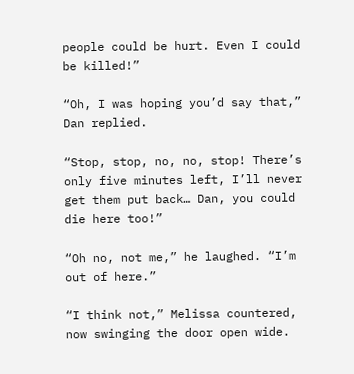people could be hurt. Even I could be killed!”

“Oh, I was hoping you’d say that,” Dan replied.

“Stop, stop, no, no, stop! There’s only five minutes left, I’ll never get them put back… Dan, you could die here too!”

“Oh no, not me,” he laughed. “I’m out of here.”

“I think not,” Melissa countered, now swinging the door open wide.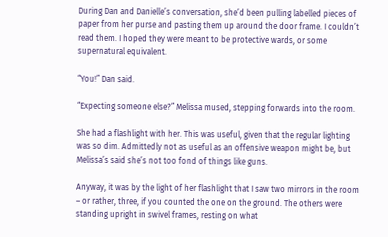During Dan and Danielle’s conversation, she’d been pulling labelled pieces of paper from her purse and pasting them up around the door frame. I couldn’t read them. I hoped they were meant to be protective wards, or some supernatural equivalent.

“You!” Dan said.

“Expecting someone else?” Melissa mused, stepping forwards into the room.

She had a flashlight with her. This was useful, given that the regular lighting was so dim. Admittedly not as useful as an offensive weapon might be, but Melissa’s said she’s not too fond of things like guns.

Anyway, it was by the light of her flashlight that I saw two mirrors in the room – or rather, three, if you counted the one on the ground. The others were standing upright in swivel frames, resting on what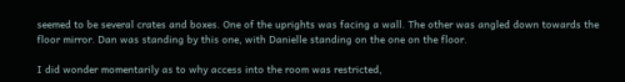seemed to be several crates and boxes. One of the uprights was facing a wall. The other was angled down towards the floor mirror. Dan was standing by this one, with Danielle standing on the one on the floor.

I did wonder momentarily as to why access into the room was restricted,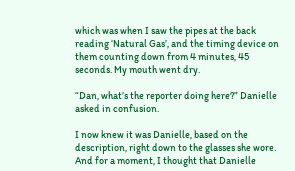which was when I saw the pipes at the back reading ‘Natural Gas’, and the timing device on them counting down from 4 minutes, 45 seconds. My mouth went dry.

“Dan, what’s the reporter doing here?” Danielle asked in confusion.

I now knew it was Danielle, based on the description, right down to the glasses she wore. And for a moment, I thought that Danielle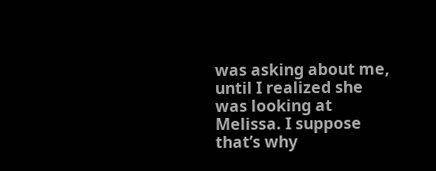was asking about me, until I realized she was looking at Melissa. I suppose that’s why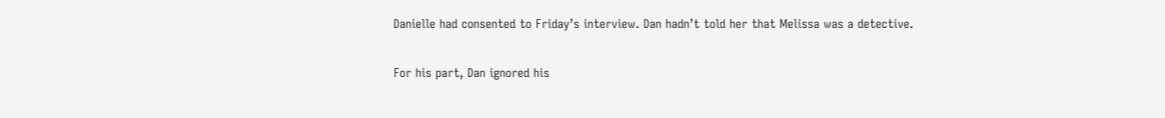Danielle had consented to Friday’s interview. Dan hadn’t told her that Melissa was a detective.

For his part, Dan ignored his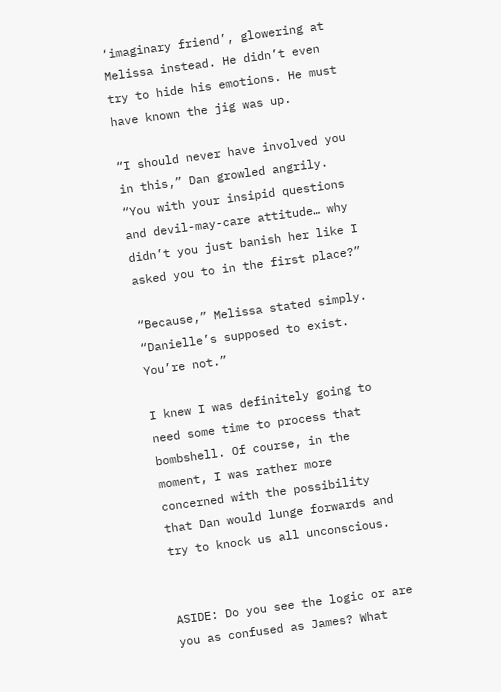‘imaginary friend’, glowering at Melissa instead. He didn’t even try to hide his emotions. He must have known the jig was up.

“I should never have involved you in this,” Dan growled angrily. “You with your insipid questions and devil-may-care attitude… why didn’t you just banish her like I asked you to in the first place?”

“Because,” Melissa stated simply. “Danielle’s supposed to exist. You’re not.”

I knew I was definitely going to need some time to process that bombshell. Of course, in the moment, I was rather more concerned with the possibility that Dan would lunge forwards and try to knock us all unconscious.


ASIDE: Do you see the logic or are you as confused as James? What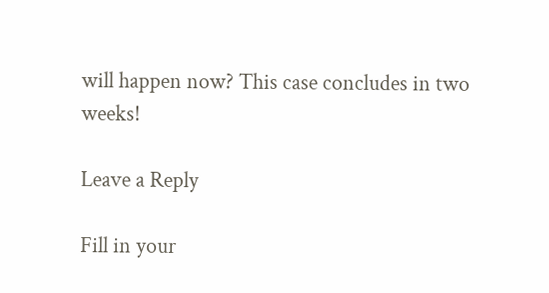will happen now? This case concludes in two weeks!

Leave a Reply

Fill in your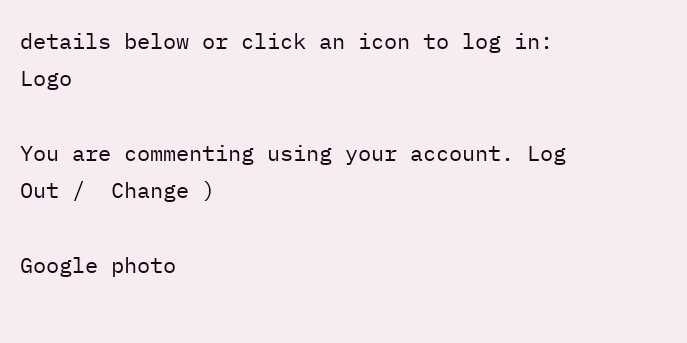details below or click an icon to log in: Logo

You are commenting using your account. Log Out /  Change )

Google photo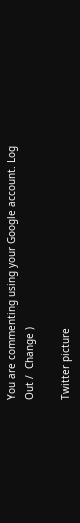You are commenting using your Google account. Log Out /  Change )

Twitter picture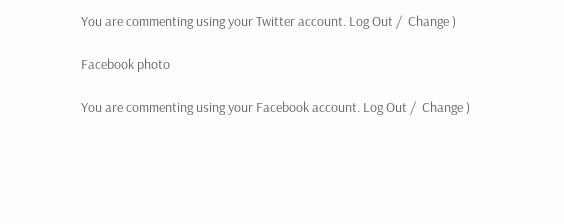You are commenting using your Twitter account. Log Out /  Change )

Facebook photo

You are commenting using your Facebook account. Log Out /  Change )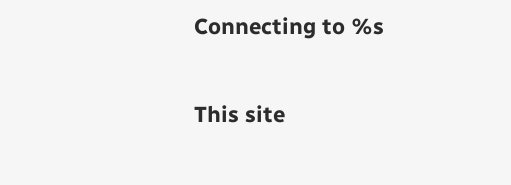Connecting to %s

This site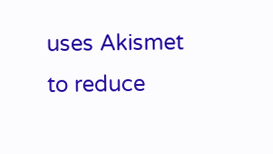uses Akismet to reduce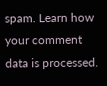spam. Learn how your comment data is processed.